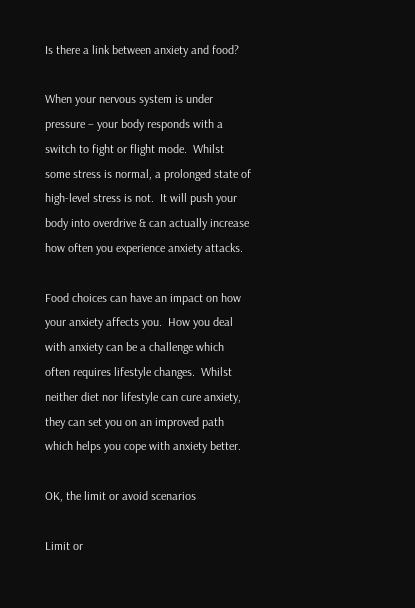Is there a link between anxiety and food?

When your nervous system is under pressure – your body responds with a switch to fight or flight mode.  Whilst some stress is normal, a prolonged state of high-level stress is not.  It will push your body into overdrive & can actually increase how often you experience anxiety attacks.

Food choices can have an impact on how your anxiety affects you.  How you deal with anxiety can be a challenge which often requires lifestyle changes.  Whilst neither diet nor lifestyle can cure anxiety, they can set you on an improved path which helps you cope with anxiety better.

OK, the limit or avoid scenarios

Limit or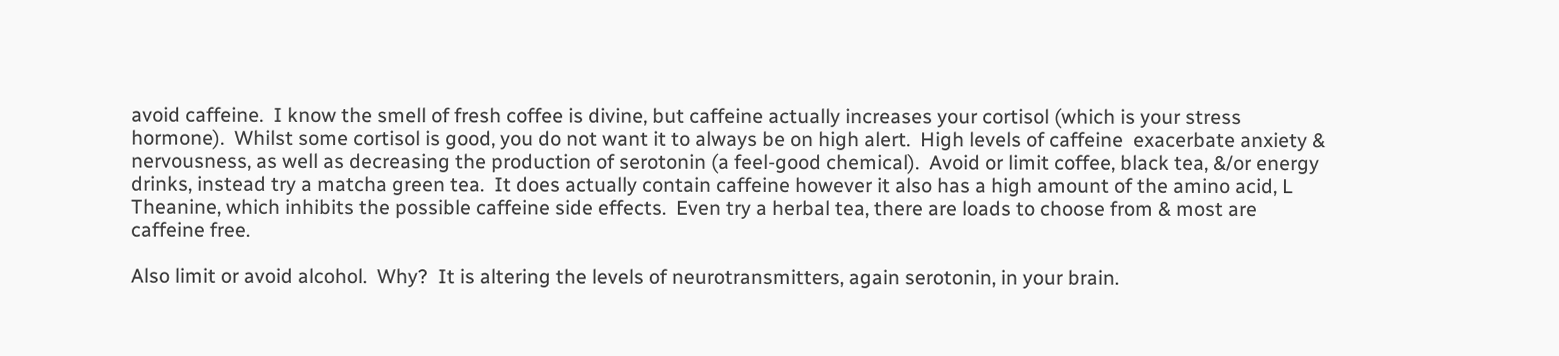avoid caffeine.  I know the smell of fresh coffee is divine, but caffeine actually increases your cortisol (which is your stress hormone).  Whilst some cortisol is good, you do not want it to always be on high alert.  High levels of caffeine  exacerbate anxiety & nervousness, as well as decreasing the production of serotonin (a feel-good chemical).  Avoid or limit coffee, black tea, &/or energy drinks, instead try a matcha green tea.  It does actually contain caffeine however it also has a high amount of the amino acid, L Theanine, which inhibits the possible caffeine side effects.  Even try a herbal tea, there are loads to choose from & most are caffeine free.

Also limit or avoid alcohol.  Why?  It is altering the levels of neurotransmitters, again serotonin, in your brain.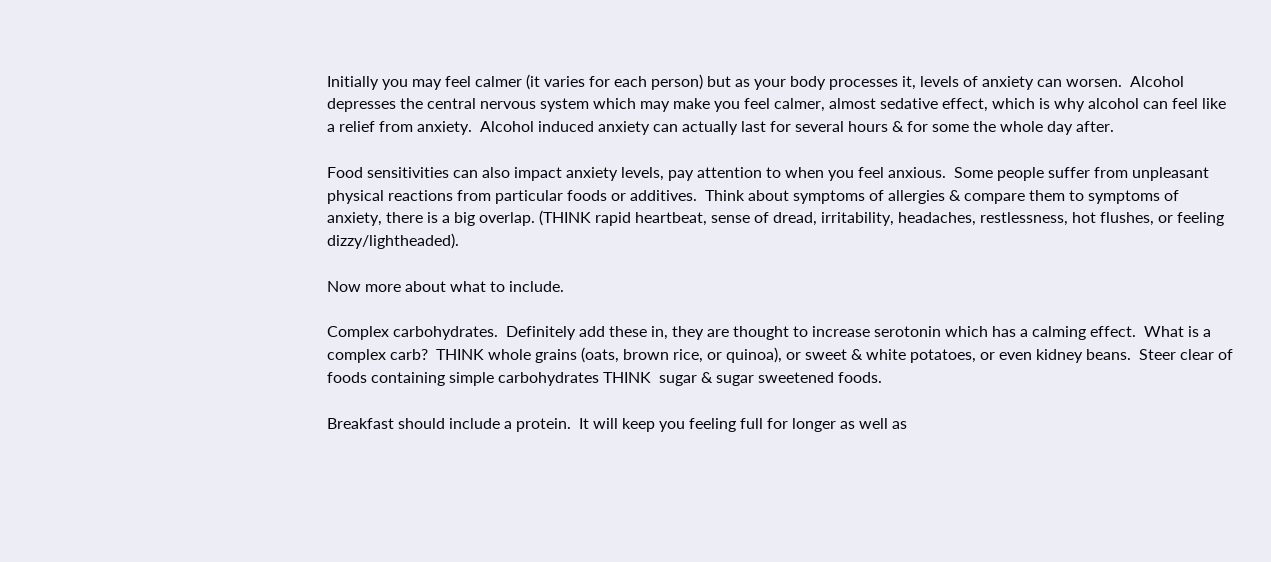Initially you may feel calmer (it varies for each person) but as your body processes it, levels of anxiety can worsen.  Alcohol depresses the central nervous system which may make you feel calmer, almost sedative effect, which is why alcohol can feel like a relief from anxiety.  Alcohol induced anxiety can actually last for several hours & for some the whole day after.

Food sensitivities can also impact anxiety levels, pay attention to when you feel anxious.  Some people suffer from unpleasant physical reactions from particular foods or additives.  Think about symptoms of allergies & compare them to symptoms of anxiety, there is a big overlap. (THINK rapid heartbeat, sense of dread, irritability, headaches, restlessness, hot flushes, or feeling dizzy/lightheaded).

Now more about what to include.

Complex carbohydrates.  Definitely add these in, they are thought to increase serotonin which has a calming effect.  What is a complex carb?  THINK whole grains (oats, brown rice, or quinoa), or sweet & white potatoes, or even kidney beans.  Steer clear of foods containing simple carbohydrates THINK  sugar & sugar sweetened foods.

Breakfast should include a protein.  It will keep you feeling full for longer as well as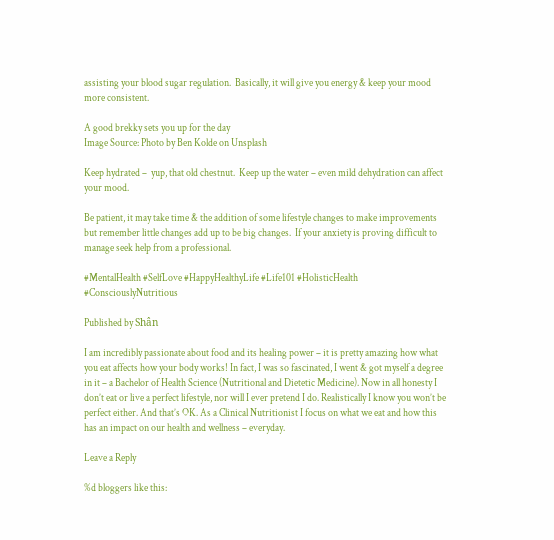assisting your blood sugar regulation.  Basically, it will give you energy & keep your mood more consistent.

A good brekky sets you up for the day
Image Source: Photo by Ben Kolde on Unsplash

Keep hydrated –  yup, that old chestnut.  Keep up the water – even mild dehydration can affect your mood.

Be patient, it may take time & the addition of some lifestyle changes to make improvements but remember little changes add up to be big changes.  If your anxiety is proving difficult to manage seek help from a professional.

#MentalHealth #SelfLove #HappyHealthyLife #Life101 #HolisticHealth #ConsciouslyNutritious

Published by Shân

I am incredibly passionate about food and its healing power – it is pretty amazing how what you eat affects how your body works! In fact, I was so fascinated, I went & got myself a degree in it – a Bachelor of Health Science (Nutritional and Dietetic Medicine). Now in all honesty I don’t eat or live a perfect lifestyle, nor will I ever pretend I do. Realistically I know you won’t be perfect either. And that’s OK. As a Clinical Nutritionist I focus on what we eat and how this has an impact on our health and wellness – everyday.

Leave a Reply

%d bloggers like this: